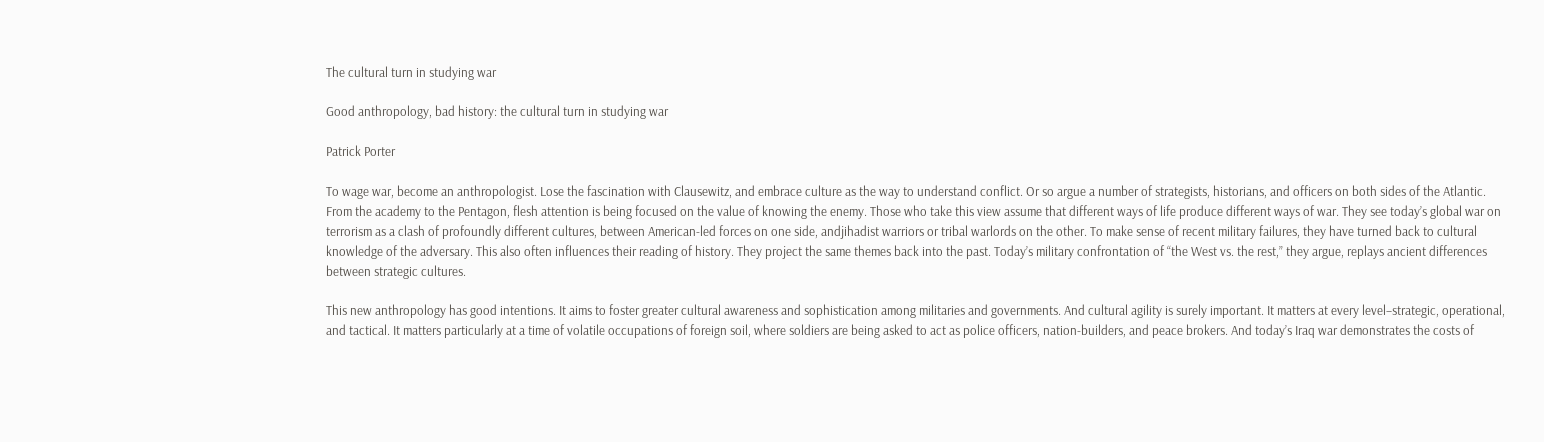The cultural turn in studying war

Good anthropology, bad history: the cultural turn in studying war

Patrick Porter

To wage war, become an anthropologist. Lose the fascination with Clausewitz, and embrace culture as the way to understand conflict. Or so argue a number of strategists, historians, and officers on both sides of the Atlantic. From the academy to the Pentagon, flesh attention is being focused on the value of knowing the enemy. Those who take this view assume that different ways of life produce different ways of war. They see today’s global war on terrorism as a clash of profoundly different cultures, between American-led forces on one side, andjihadist warriors or tribal warlords on the other. To make sense of recent military failures, they have turned back to cultural knowledge of the adversary. This also often influences their reading of history. They project the same themes back into the past. Today’s military confrontation of “the West vs. the rest,” they argue, replays ancient differences between strategic cultures.

This new anthropology has good intentions. It aims to foster greater cultural awareness and sophistication among militaries and governments. And cultural agility is surely important. It matters at every level–strategic, operational, and tactical. It matters particularly at a time of volatile occupations of foreign soil, where soldiers are being asked to act as police officers, nation-builders, and peace brokers. And today’s Iraq war demonstrates the costs of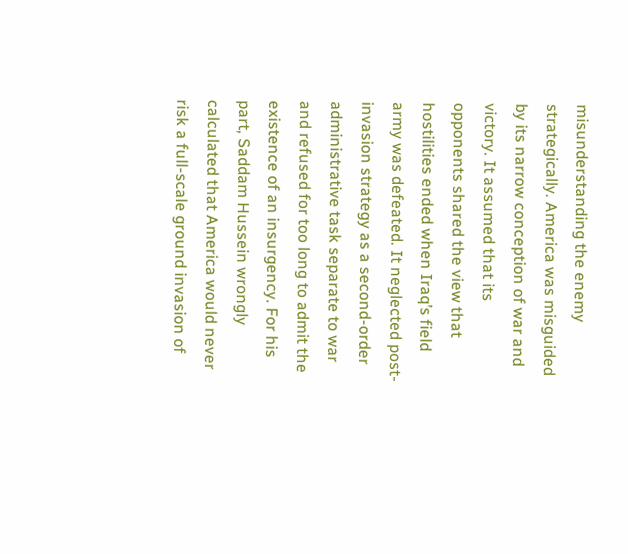misunderstanding the enemy strategically. America was misguided by its narrow conception of war and victory. It assumed that its opponents shared the view that hostilities ended when Iraq’s field army was defeated. It neglected post-invasion strategy as a second-order administrative task separate to war and refused for too long to admit the existence of an insurgency. For his part, Saddam Hussein wrongly calculated that America would never risk a full-scale ground invasion of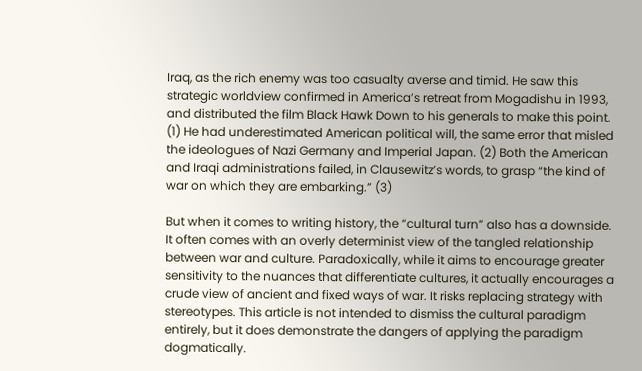Iraq, as the rich enemy was too casualty averse and timid. He saw this strategic worldview confirmed in America’s retreat from Mogadishu in 1993, and distributed the film Black Hawk Down to his generals to make this point. (1) He had underestimated American political will, the same error that misled the ideologues of Nazi Germany and Imperial Japan. (2) Both the American and Iraqi administrations failed, in Clausewitz’s words, to grasp “the kind of war on which they are embarking.” (3)

But when it comes to writing history, the “cultural turn” also has a downside. It often comes with an overly determinist view of the tangled relationship between war and culture. Paradoxically, while it aims to encourage greater sensitivity to the nuances that differentiate cultures, it actually encourages a crude view of ancient and fixed ways of war. It risks replacing strategy with stereotypes. This article is not intended to dismiss the cultural paradigm entirely, but it does demonstrate the dangers of applying the paradigm dogmatically.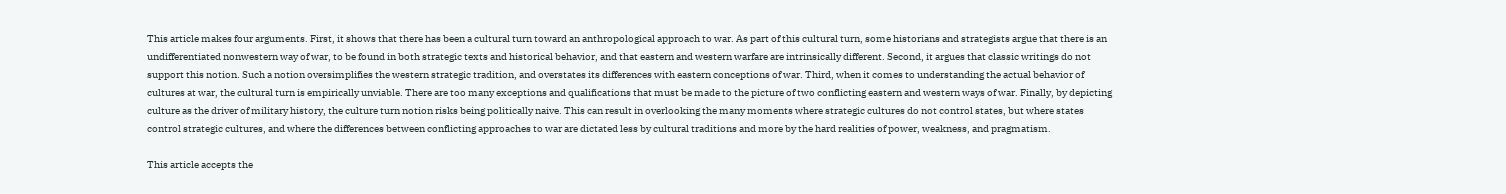This article makes four arguments. First, it shows that there has been a cultural turn toward an anthropological approach to war. As part of this cultural turn, some historians and strategists argue that there is an undifferentiated nonwestern way of war, to be found in both strategic texts and historical behavior, and that eastern and western warfare are intrinsically different. Second, it argues that classic writings do not support this notion. Such a notion oversimplifies the western strategic tradition, and overstates its differences with eastern conceptions of war. Third, when it comes to understanding the actual behavior of cultures at war, the cultural turn is empirically unviable. There are too many exceptions and qualifications that must be made to the picture of two conflicting eastern and western ways of war. Finally, by depicting culture as the driver of military history, the culture turn notion risks being politically naive. This can result in overlooking the many moments where strategic cultures do not control states, but where states control strategic cultures, and where the differences between conflicting approaches to war are dictated less by cultural traditions and more by the hard realities of power, weakness, and pragmatism.

This article accepts the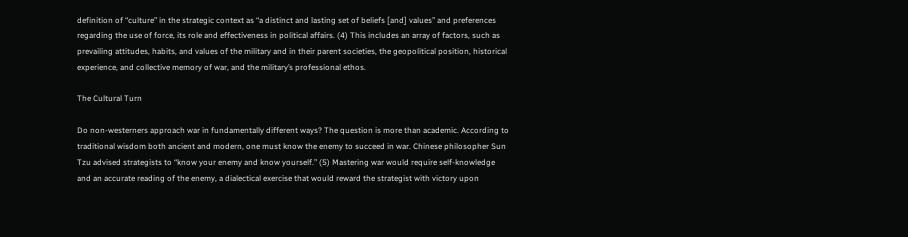definition of “culture” in the strategic context as “a distinct and lasting set of beliefs [and] values” and preferences regarding the use of force, its role and effectiveness in political affairs. (4) This includes an array of factors, such as prevailing attitudes, habits, and values of the military and in their parent societies, the geopolitical position, historical experience, and collective memory of war, and the military’s professional ethos.

The Cultural Turn

Do non-westerners approach war in fundamentally different ways? The question is more than academic. According to traditional wisdom both ancient and modern, one must know the enemy to succeed in war. Chinese philosopher Sun Tzu advised strategists to “know your enemy and know yourself.” (5) Mastering war would require self-knowledge and an accurate reading of the enemy, a dialectical exercise that would reward the strategist with victory upon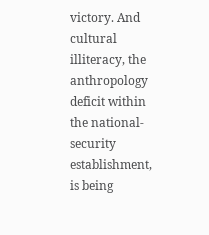victory. And cultural illiteracy, the anthropology deficit within the national-security establishment, is being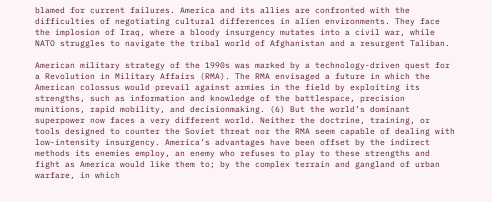blamed for current failures. America and its allies are confronted with the difficulties of negotiating cultural differences in alien environments. They face the implosion of Iraq, where a bloody insurgency mutates into a civil war, while NATO struggles to navigate the tribal world of Afghanistan and a resurgent Taliban.

American military strategy of the 1990s was marked by a technology-driven quest for a Revolution in Military Affairs (RMA). The RMA envisaged a future in which the American colossus would prevail against armies in the field by exploiting its strengths, such as information and knowledge of the battlespace, precision munitions, rapid mobility, and decisionmaking. (6) But the world’s dominant superpower now faces a very different world. Neither the doctrine, training, or tools designed to counter the Soviet threat nor the RMA seem capable of dealing with low-intensity insurgency. America’s advantages have been offset by the indirect methods its enemies employ, an enemy who refuses to play to these strengths and fight as America would like them to; by the complex terrain and gangland of urban warfare, in which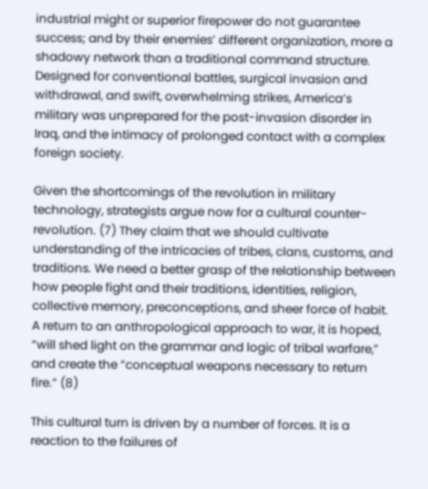industrial might or superior firepower do not guarantee success; and by their enemies’ different organization, more a shadowy network than a traditional command structure. Designed for conventional battles, surgical invasion and withdrawal, and swift, overwhelming strikes, America’s military was unprepared for the post-invasion disorder in Iraq, and the intimacy of prolonged contact with a complex foreign society.

Given the shortcomings of the revolution in military technology, strategists argue now for a cultural counter-revolution. (7) They claim that we should cultivate understanding of the intricacies of tribes, clans, customs, and traditions. We need a better grasp of the relationship between how people fight and their traditions, identities, religion, collective memory, preconceptions, and sheer force of habit. A return to an anthropological approach to war, it is hoped, “will shed light on the grammar and logic of tribal warfare,” and create the “conceptual weapons necessary to return fire.” (8)

This cultural turn is driven by a number of forces. It is a reaction to the failures of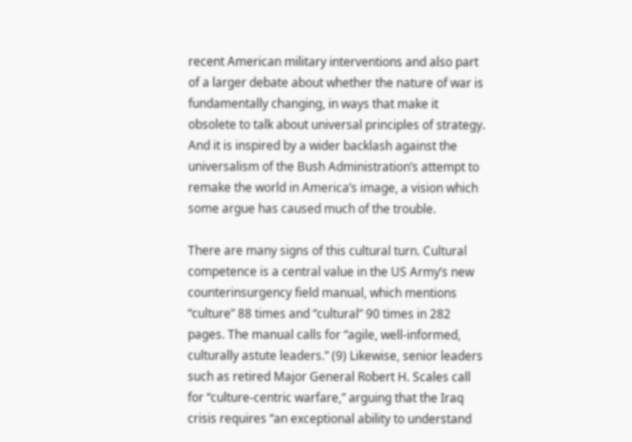recent American military interventions and also part of a larger debate about whether the nature of war is fundamentally changing, in ways that make it obsolete to talk about universal principles of strategy. And it is inspired by a wider backlash against the universalism of the Bush Administration’s attempt to remake the world in America’s image, a vision which some argue has caused much of the trouble.

There are many signs of this cultural turn. Cultural competence is a central value in the US Army’s new counterinsurgency field manual, which mentions “culture” 88 times and “cultural” 90 times in 282 pages. The manual calls for “agile, well-informed, culturally astute leaders.” (9) Likewise, senior leaders such as retired Major General Robert H. Scales call for “culture-centric warfare,” arguing that the Iraq crisis requires “an exceptional ability to understand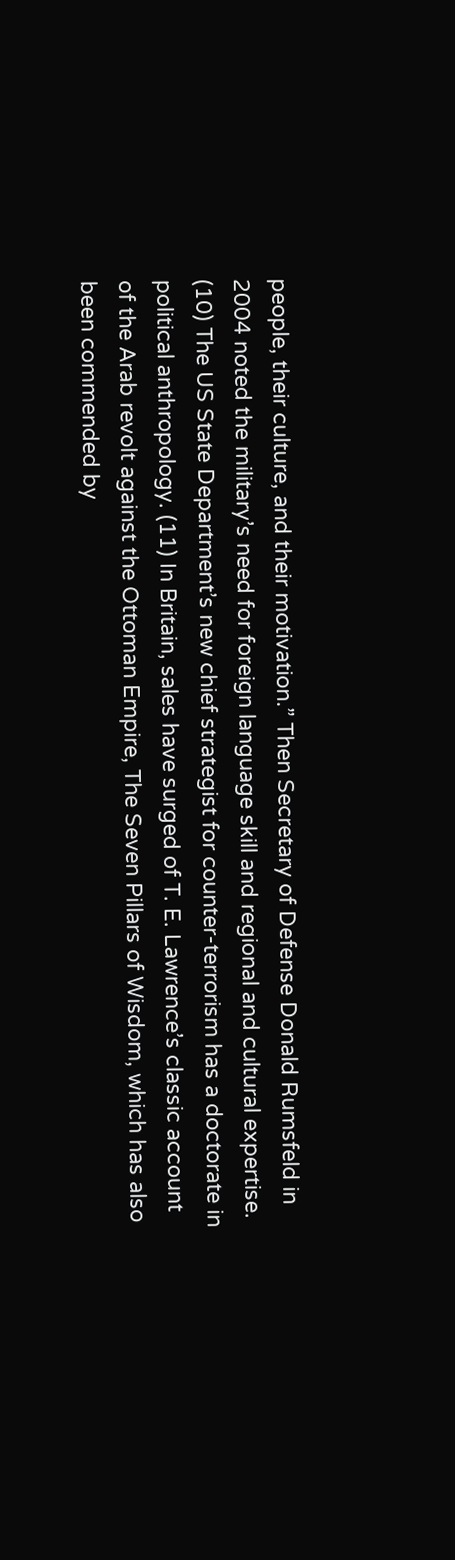people, their culture, and their motivation.” Then Secretary of Defense Donald Rumsfeld in 2004 noted the military’s need for foreign language skill and regional and cultural expertise. (10) The US State Department’s new chief strategist for counter-terrorism has a doctorate in political anthropology. (11) In Britain, sales have surged of T. E. Lawrence’s classic account of the Arab revolt against the Ottoman Empire, The Seven Pillars of Wisdom, which has also been commended by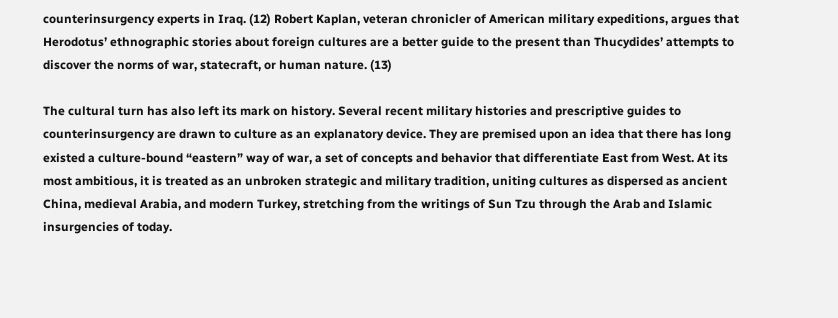counterinsurgency experts in Iraq. (12) Robert Kaplan, veteran chronicler of American military expeditions, argues that Herodotus’ ethnographic stories about foreign cultures are a better guide to the present than Thucydides’ attempts to discover the norms of war, statecraft, or human nature. (13)

The cultural turn has also left its mark on history. Several recent military histories and prescriptive guides to counterinsurgency are drawn to culture as an explanatory device. They are premised upon an idea that there has long existed a culture-bound “eastern” way of war, a set of concepts and behavior that differentiate East from West. At its most ambitious, it is treated as an unbroken strategic and military tradition, uniting cultures as dispersed as ancient China, medieval Arabia, and modern Turkey, stretching from the writings of Sun Tzu through the Arab and Islamic insurgencies of today.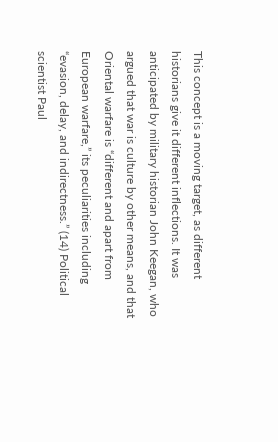This concept is a moving target, as different historians give it different inflections. It was anticipated by military historian John Keegan, who argued that war is culture by other means, and that Oriental warfare is “different and apart from European warfare,” its peculiarities including “evasion, delay, and indirectness.” (14) Political scientist Paul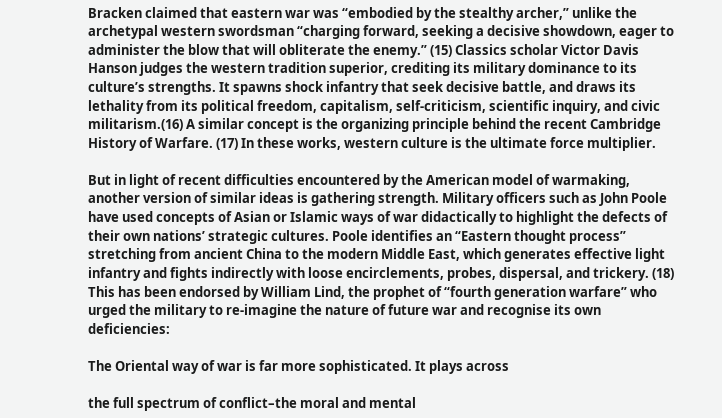Bracken claimed that eastern war was “embodied by the stealthy archer,” unlike the archetypal western swordsman “charging forward, seeking a decisive showdown, eager to administer the blow that will obliterate the enemy.” (15) Classics scholar Victor Davis Hanson judges the western tradition superior, crediting its military dominance to its culture’s strengths. It spawns shock infantry that seek decisive battle, and draws its lethality from its political freedom, capitalism, self-criticism, scientific inquiry, and civic militarism.(16) A similar concept is the organizing principle behind the recent Cambridge History of Warfare. (17) In these works, western culture is the ultimate force multiplier.

But in light of recent difficulties encountered by the American model of warmaking, another version of similar ideas is gathering strength. Military officers such as John Poole have used concepts of Asian or Islamic ways of war didactically to highlight the defects of their own nations’ strategic cultures. Poole identifies an “Eastern thought process” stretching from ancient China to the modern Middle East, which generates effective light infantry and fights indirectly with loose encirclements, probes, dispersal, and trickery. (18) This has been endorsed by William Lind, the prophet of “fourth generation warfare” who urged the military to re-imagine the nature of future war and recognise its own deficiencies:

The Oriental way of war is far more sophisticated. It plays across

the full spectrum of conflict–the moral and mental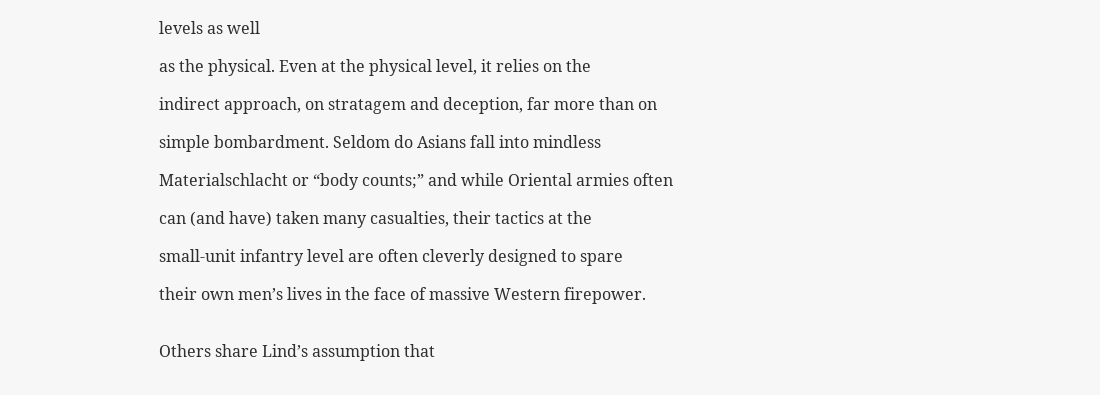levels as well

as the physical. Even at the physical level, it relies on the

indirect approach, on stratagem and deception, far more than on

simple bombardment. Seldom do Asians fall into mindless

Materialschlacht or “body counts;” and while Oriental armies often

can (and have) taken many casualties, their tactics at the

small-unit infantry level are often cleverly designed to spare

their own men’s lives in the face of massive Western firepower.


Others share Lind’s assumption that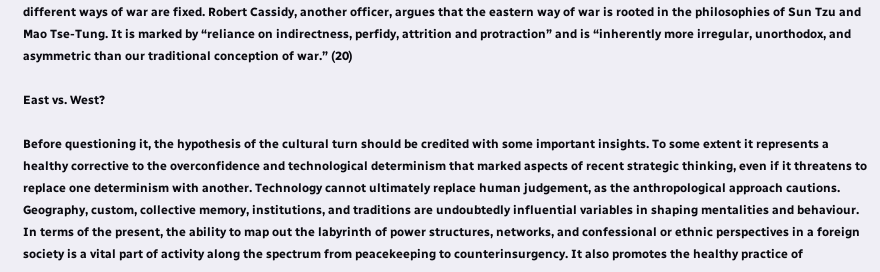different ways of war are fixed. Robert Cassidy, another officer, argues that the eastern way of war is rooted in the philosophies of Sun Tzu and Mao Tse-Tung. It is marked by “reliance on indirectness, perfidy, attrition and protraction” and is “inherently more irregular, unorthodox, and asymmetric than our traditional conception of war.” (20)

East vs. West?

Before questioning it, the hypothesis of the cultural turn should be credited with some important insights. To some extent it represents a healthy corrective to the overconfidence and technological determinism that marked aspects of recent strategic thinking, even if it threatens to replace one determinism with another. Technology cannot ultimately replace human judgement, as the anthropological approach cautions. Geography, custom, collective memory, institutions, and traditions are undoubtedly influential variables in shaping mentalities and behaviour. In terms of the present, the ability to map out the labyrinth of power structures, networks, and confessional or ethnic perspectives in a foreign society is a vital part of activity along the spectrum from peacekeeping to counterinsurgency. It also promotes the healthy practice of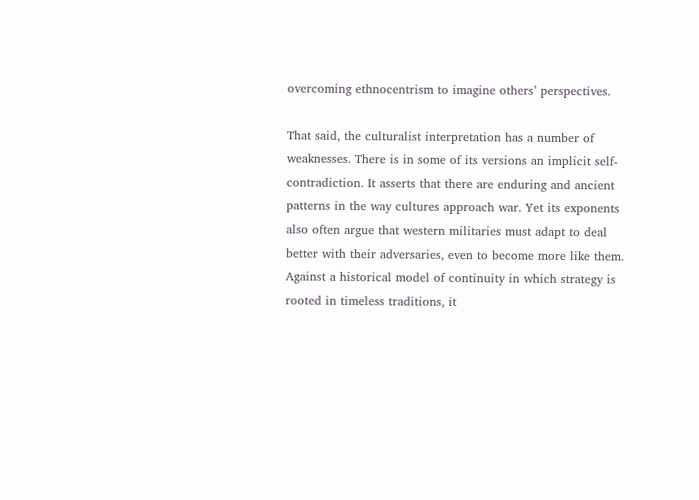overcoming ethnocentrism to imagine others’ perspectives.

That said, the culturalist interpretation has a number of weaknesses. There is in some of its versions an implicit self-contradiction. It asserts that there are enduring and ancient patterns in the way cultures approach war. Yet its exponents also often argue that western militaries must adapt to deal better with their adversaries, even to become more like them. Against a historical model of continuity in which strategy is rooted in timeless traditions, it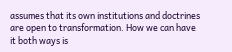assumes that its own institutions and doctrines are open to transformation. How we can have it both ways is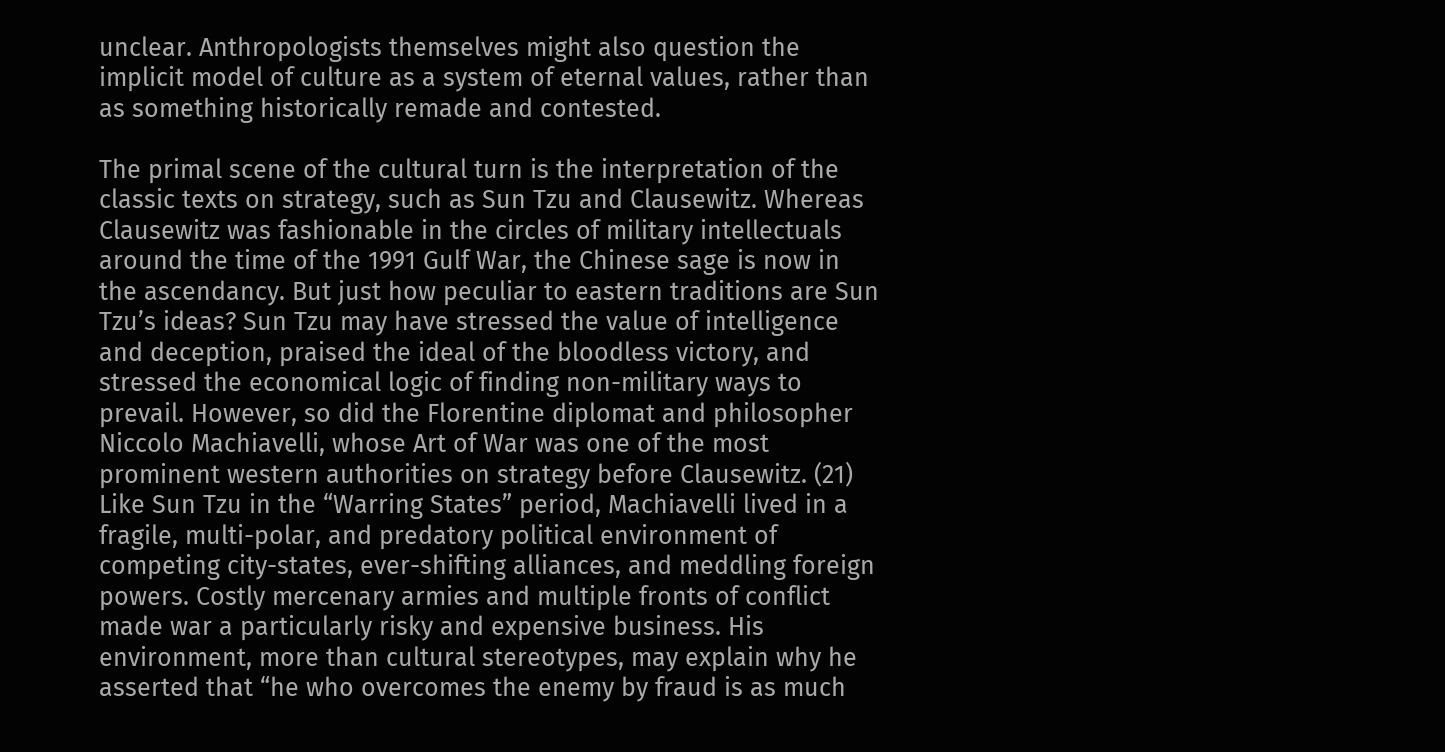unclear. Anthropologists themselves might also question the implicit model of culture as a system of eternal values, rather than as something historically remade and contested.

The primal scene of the cultural turn is the interpretation of the classic texts on strategy, such as Sun Tzu and Clausewitz. Whereas Clausewitz was fashionable in the circles of military intellectuals around the time of the 1991 Gulf War, the Chinese sage is now in the ascendancy. But just how peculiar to eastern traditions are Sun Tzu’s ideas? Sun Tzu may have stressed the value of intelligence and deception, praised the ideal of the bloodless victory, and stressed the economical logic of finding non-military ways to prevail. However, so did the Florentine diplomat and philosopher Niccolo Machiavelli, whose Art of War was one of the most prominent western authorities on strategy before Clausewitz. (21) Like Sun Tzu in the “Warring States” period, Machiavelli lived in a fragile, multi-polar, and predatory political environment of competing city-states, ever-shifting alliances, and meddling foreign powers. Costly mercenary armies and multiple fronts of conflict made war a particularly risky and expensive business. His environment, more than cultural stereotypes, may explain why he asserted that “he who overcomes the enemy by fraud is as much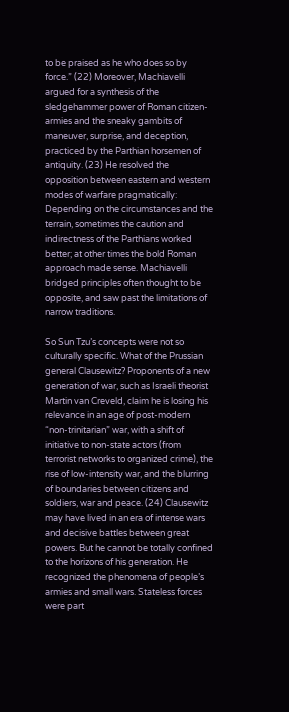to be praised as he who does so by force.” (22) Moreover, Machiavelli argued for a synthesis of the sledgehammer power of Roman citizen-armies and the sneaky gambits of maneuver, surprise, and deception, practiced by the Parthian horsemen of antiquity. (23) He resolved the opposition between eastern and western modes of warfare pragmatically: Depending on the circumstances and the terrain, sometimes the caution and indirectness of the Parthians worked better; at other times the bold Roman approach made sense. Machiavelli bridged principles often thought to be opposite, and saw past the limitations of narrow traditions.

So Sun Tzu’s concepts were not so culturally specific. What of the Prussian general Clausewitz? Proponents of a new generation of war, such as Israeli theorist Martin van Creveld, claim he is losing his relevance in an age of post-modern “non-trinitarian” war, with a shift of initiative to non-state actors (from terrorist networks to organized crime), the rise of low-intensity war, and the blurring of boundaries between citizens and soldiers, war and peace. (24) Clausewitz may have lived in an era of intense wars and decisive battles between great powers. But he cannot be totally confined to the horizons of his generation. He recognized the phenomena of people’s armies and small wars. Stateless forces were part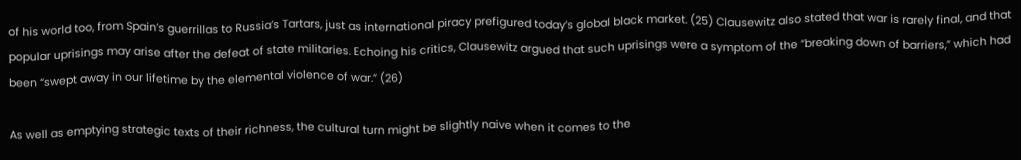of his world too, from Spain’s guerrillas to Russia’s Tartars, just as international piracy prefigured today’s global black market. (25) Clausewitz also stated that war is rarely final, and that popular uprisings may arise after the defeat of state militaries. Echoing his critics, Clausewitz argued that such uprisings were a symptom of the “breaking down of barriers,” which had been “swept away in our lifetime by the elemental violence of war.” (26)

As well as emptying strategic texts of their richness, the cultural turn might be slightly naive when it comes to the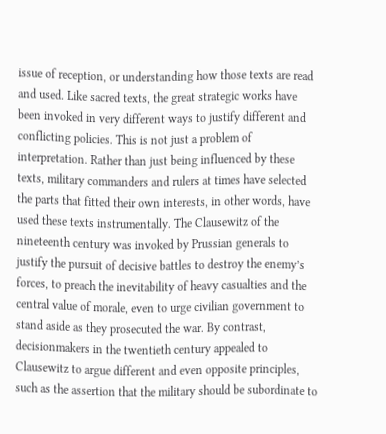issue of reception, or understanding how those texts are read and used. Like sacred texts, the great strategic works have been invoked in very different ways to justify different and conflicting policies. This is not just a problem of interpretation. Rather than just being influenced by these texts, military commanders and rulers at times have selected the parts that fitted their own interests, in other words, have used these texts instrumentally. The Clausewitz of the nineteenth century was invoked by Prussian generals to justify the pursuit of decisive battles to destroy the enemy’s forces, to preach the inevitability of heavy casualties and the central value of morale, even to urge civilian government to stand aside as they prosecuted the war. By contrast, decisionmakers in the twentieth century appealed to Clausewitz to argue different and even opposite principles, such as the assertion that the military should be subordinate to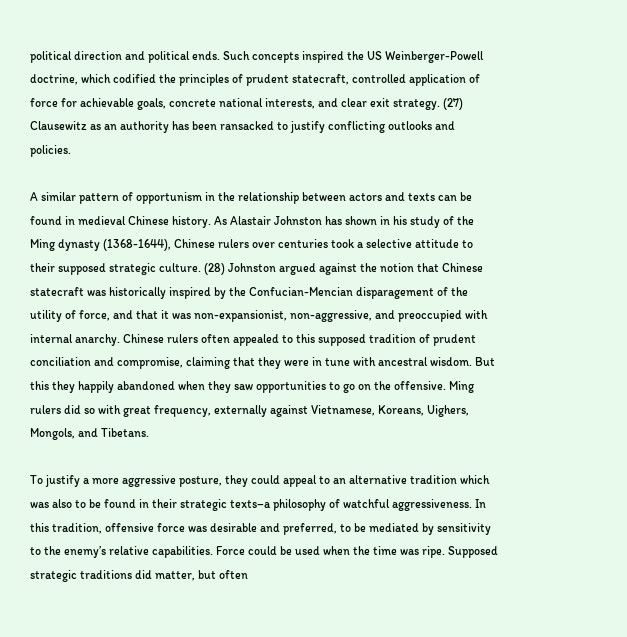political direction and political ends. Such concepts inspired the US Weinberger-Powell doctrine, which codified the principles of prudent statecraft, controlled application of force for achievable goals, concrete national interests, and clear exit strategy. (27) Clausewitz as an authority has been ransacked to justify conflicting outlooks and policies.

A similar pattern of opportunism in the relationship between actors and texts can be found in medieval Chinese history. As Alastair Johnston has shown in his study of the Ming dynasty (1368-1644), Chinese rulers over centuries took a selective attitude to their supposed strategic culture. (28) Johnston argued against the notion that Chinese statecraft was historically inspired by the Confucian-Mencian disparagement of the utility of force, and that it was non-expansionist, non-aggressive, and preoccupied with internal anarchy. Chinese rulers often appealed to this supposed tradition of prudent conciliation and compromise, claiming that they were in tune with ancestral wisdom. But this they happily abandoned when they saw opportunities to go on the offensive. Ming rulers did so with great frequency, externally against Vietnamese, Koreans, Uighers, Mongols, and Tibetans.

To justify a more aggressive posture, they could appeal to an alternative tradition which was also to be found in their strategic texts–a philosophy of watchful aggressiveness. In this tradition, offensive force was desirable and preferred, to be mediated by sensitivity to the enemy’s relative capabilities. Force could be used when the time was ripe. Supposed strategic traditions did matter, but often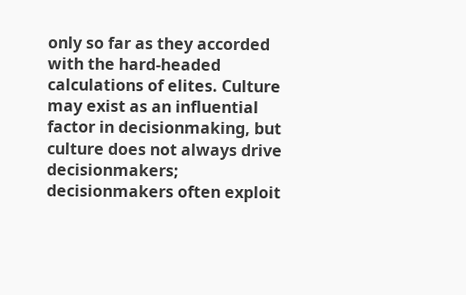only so far as they accorded with the hard-headed calculations of elites. Culture may exist as an influential factor in decisionmaking, but culture does not always drive decisionmakers; decisionmakers often exploit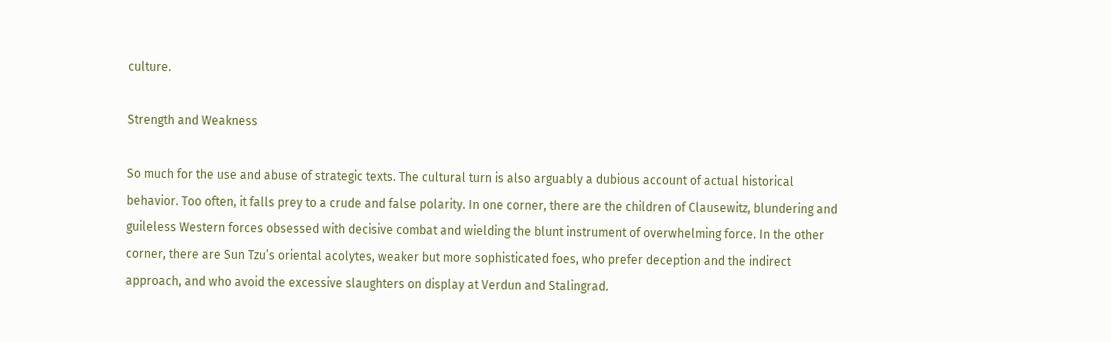culture.

Strength and Weakness

So much for the use and abuse of strategic texts. The cultural turn is also arguably a dubious account of actual historical behavior. Too often, it falls prey to a crude and false polarity. In one corner, there are the children of Clausewitz, blundering and guileless Western forces obsessed with decisive combat and wielding the blunt instrument of overwhelming force. In the other corner, there are Sun Tzu’s oriental acolytes, weaker but more sophisticated foes, who prefer deception and the indirect approach, and who avoid the excessive slaughters on display at Verdun and Stalingrad.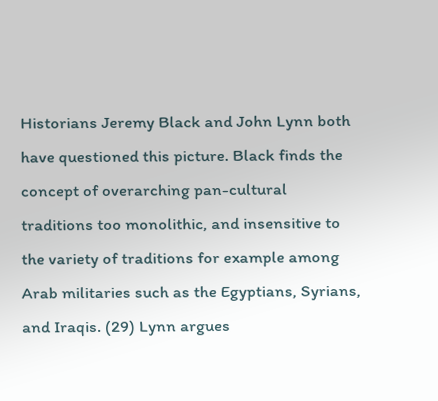Historians Jeremy Black and John Lynn both have questioned this picture. Black finds the concept of overarching pan-cultural traditions too monolithic, and insensitive to the variety of traditions for example among Arab militaries such as the Egyptians, Syrians, and Iraqis. (29) Lynn argues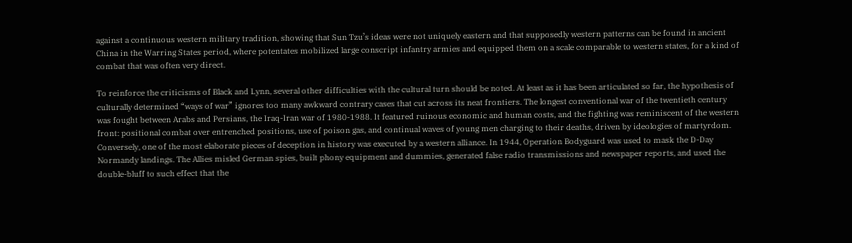against a continuous western military tradition, showing that Sun Tzu’s ideas were not uniquely eastern and that supposedly western patterns can be found in ancient China in the Warring States period, where potentates mobilized large conscript infantry armies and equipped them on a scale comparable to western states, for a kind of combat that was often very direct.

To reinforce the criticisms of Black and Lynn, several other difficulties with the cultural turn should be noted. At least as it has been articulated so far, the hypothesis of culturally determined “ways of war” ignores too many awkward contrary cases that cut across its neat frontiers. The longest conventional war of the twentieth century was fought between Arabs and Persians, the Iraq-Iran war of 1980-1988. It featured ruinous economic and human costs, and the fighting was reminiscent of the western front: positional combat over entrenched positions, use of poison gas, and continual waves of young men charging to their deaths, driven by ideologies of martyrdom. Conversely, one of the most elaborate pieces of deception in history was executed by a western alliance. In 1944, Operation Bodyguard was used to mask the D-Day Normandy landings. The Allies misled German spies, built phony equipment and dummies, generated false radio transmissions and newspaper reports, and used the double-bluff to such effect that the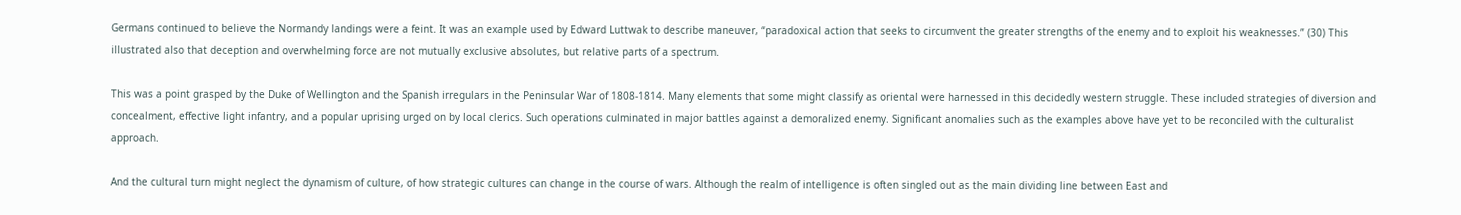Germans continued to believe the Normandy landings were a feint. It was an example used by Edward Luttwak to describe maneuver, “paradoxical action that seeks to circumvent the greater strengths of the enemy and to exploit his weaknesses.” (30) This illustrated also that deception and overwhelming force are not mutually exclusive absolutes, but relative parts of a spectrum.

This was a point grasped by the Duke of Wellington and the Spanish irregulars in the Peninsular War of 1808-1814. Many elements that some might classify as oriental were harnessed in this decidedly western struggle. These included strategies of diversion and concealment, effective light infantry, and a popular uprising urged on by local clerics. Such operations culminated in major battles against a demoralized enemy. Significant anomalies such as the examples above have yet to be reconciled with the culturalist approach.

And the cultural turn might neglect the dynamism of culture, of how strategic cultures can change in the course of wars. Although the realm of intelligence is often singled out as the main dividing line between East and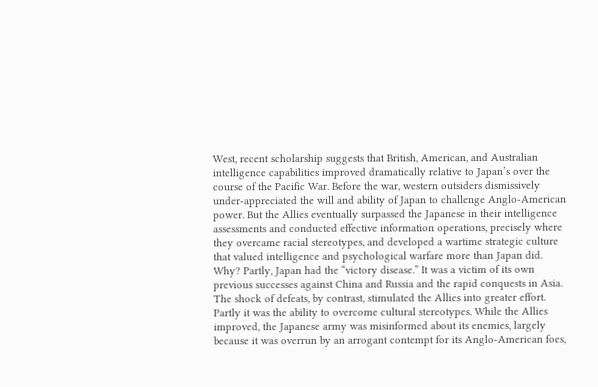West, recent scholarship suggests that British, American, and Australian intelligence capabilities improved dramatically relative to Japan’s over the course of the Pacific War. Before the war, western outsiders dismissively under-appreciated the will and ability of Japan to challenge Anglo-American power. But the Allies eventually surpassed the Japanese in their intelligence assessments and conducted effective information operations, precisely where they overcame racial stereotypes, and developed a wartime strategic culture that valued intelligence and psychological warfare more than Japan did. Why? Partly, Japan had the “victory disease.” It was a victim of its own previous successes against China and Russia and the rapid conquests in Asia. The shock of defeats, by contrast, stimulated the Allies into greater effort. Partly it was the ability to overcome cultural stereotypes. While the Allies improved, the Japanese army was misinformed about its enemies, largely because it was overrun by an arrogant contempt for its Anglo-American foes,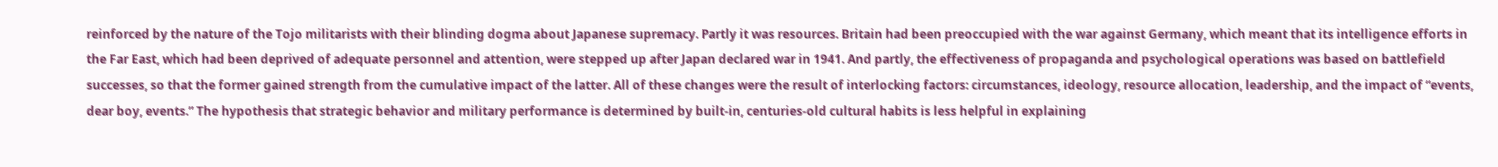reinforced by the nature of the Tojo militarists with their blinding dogma about Japanese supremacy. Partly it was resources. Britain had been preoccupied with the war against Germany, which meant that its intelligence efforts in the Far East, which had been deprived of adequate personnel and attention, were stepped up after Japan declared war in 1941. And partly, the effectiveness of propaganda and psychological operations was based on battlefield successes, so that the former gained strength from the cumulative impact of the latter. All of these changes were the result of interlocking factors: circumstances, ideology, resource allocation, leadership, and the impact of “events, dear boy, events.” The hypothesis that strategic behavior and military performance is determined by built-in, centuries-old cultural habits is less helpful in explaining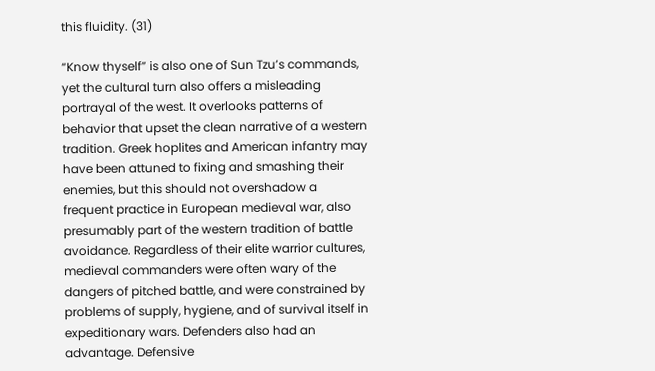this fluidity. (31)

“Know thyself” is also one of Sun Tzu’s commands, yet the cultural turn also offers a misleading portrayal of the west. It overlooks patterns of behavior that upset the clean narrative of a western tradition. Greek hoplites and American infantry may have been attuned to fixing and smashing their enemies, but this should not overshadow a frequent practice in European medieval war, also presumably part of the western tradition of battle avoidance. Regardless of their elite warrior cultures, medieval commanders were often wary of the dangers of pitched battle, and were constrained by problems of supply, hygiene, and of survival itself in expeditionary wars. Defenders also had an advantage. Defensive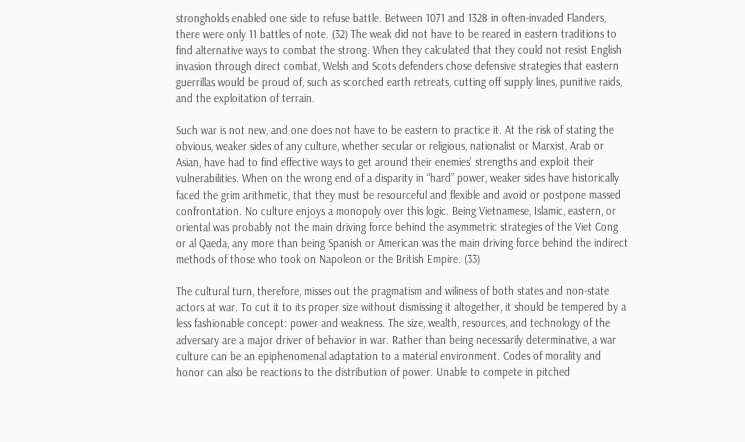strongholds enabled one side to refuse battle. Between 1071 and 1328 in often-invaded Flanders, there were only 11 battles of note. (32) The weak did not have to be reared in eastern traditions to find alternative ways to combat the strong. When they calculated that they could not resist English invasion through direct combat, Welsh and Scots defenders chose defensive strategies that eastern guerrillas would be proud of, such as scorched earth retreats, cutting off supply lines, punitive raids, and the exploitation of terrain.

Such war is not new, and one does not have to be eastern to practice it. At the risk of stating the obvious, weaker sides of any culture, whether secular or religious, nationalist or Marxist, Arab or Asian, have had to find effective ways to get around their enemies’ strengths and exploit their vulnerabilities. When on the wrong end of a disparity in “hard” power, weaker sides have historically faced the grim arithmetic, that they must be resourceful and flexible and avoid or postpone massed confrontation. No culture enjoys a monopoly over this logic. Being Vietnamese, Islamic, eastern, or oriental was probably not the main driving force behind the asymmetric strategies of the Viet Cong or al Qaeda, any more than being Spanish or American was the main driving force behind the indirect methods of those who took on Napoleon or the British Empire. (33)

The cultural turn, therefore, misses out the pragmatism and wiliness of both states and non-state actors at war. To cut it to its proper size without dismissing it altogether, it should be tempered by a less fashionable concept: power and weakness. The size, wealth, resources, and technology of the adversary are a major driver of behavior in war. Rather than being necessarily determinative, a war culture can be an epiphenomenal adaptation to a material environment. Codes of morality and honor can also be reactions to the distribution of power. Unable to compete in pitched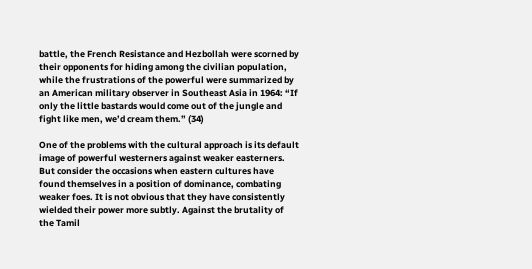battle, the French Resistance and Hezbollah were scorned by their opponents for hiding among the civilian population, while the frustrations of the powerful were summarized by an American military observer in Southeast Asia in 1964: “If only the little bastards would come out of the jungle and fight like men, we’d cream them.” (34)

One of the problems with the cultural approach is its default image of powerful westerners against weaker easterners. But consider the occasions when eastern cultures have found themselves in a position of dominance, combating weaker foes. It is not obvious that they have consistently wielded their power more subtly. Against the brutality of the Tamil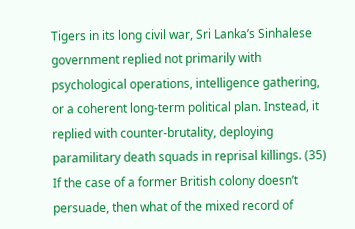Tigers in its long civil war, Sri Lanka’s Sinhalese government replied not primarily with psychological operations, intelligence gathering, or a coherent long-term political plan. Instead, it replied with counter-brutality, deploying paramilitary death squads in reprisal killings. (35) If the case of a former British colony doesn’t persuade, then what of the mixed record of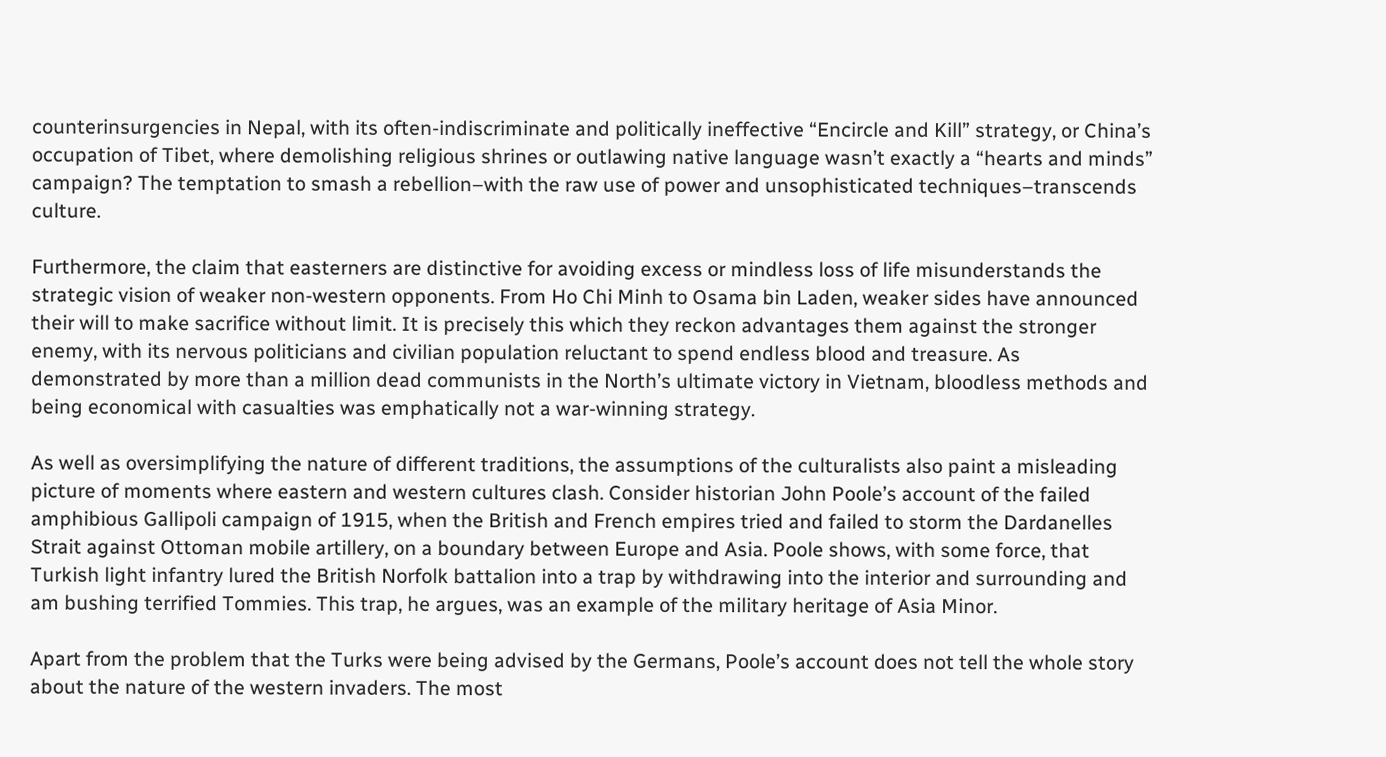counterinsurgencies in Nepal, with its often-indiscriminate and politically ineffective “Encircle and Kill” strategy, or China’s occupation of Tibet, where demolishing religious shrines or outlawing native language wasn’t exactly a “hearts and minds” campaign? The temptation to smash a rebellion–with the raw use of power and unsophisticated techniques–transcends culture.

Furthermore, the claim that easterners are distinctive for avoiding excess or mindless loss of life misunderstands the strategic vision of weaker non-western opponents. From Ho Chi Minh to Osama bin Laden, weaker sides have announced their will to make sacrifice without limit. It is precisely this which they reckon advantages them against the stronger enemy, with its nervous politicians and civilian population reluctant to spend endless blood and treasure. As demonstrated by more than a million dead communists in the North’s ultimate victory in Vietnam, bloodless methods and being economical with casualties was emphatically not a war-winning strategy.

As well as oversimplifying the nature of different traditions, the assumptions of the culturalists also paint a misleading picture of moments where eastern and western cultures clash. Consider historian John Poole’s account of the failed amphibious Gallipoli campaign of 1915, when the British and French empires tried and failed to storm the Dardanelles Strait against Ottoman mobile artillery, on a boundary between Europe and Asia. Poole shows, with some force, that Turkish light infantry lured the British Norfolk battalion into a trap by withdrawing into the interior and surrounding and am bushing terrified Tommies. This trap, he argues, was an example of the military heritage of Asia Minor.

Apart from the problem that the Turks were being advised by the Germans, Poole’s account does not tell the whole story about the nature of the western invaders. The most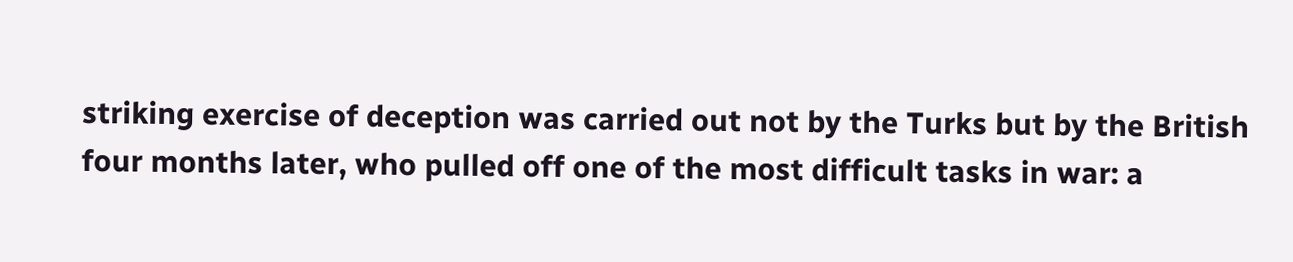striking exercise of deception was carried out not by the Turks but by the British four months later, who pulled off one of the most difficult tasks in war: a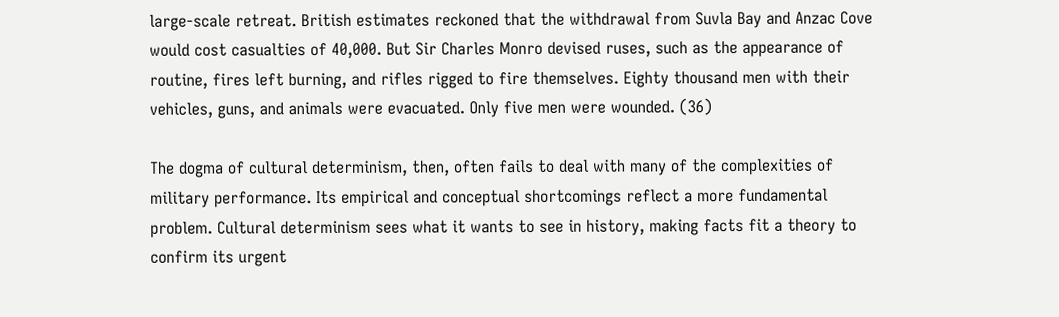large-scale retreat. British estimates reckoned that the withdrawal from Suvla Bay and Anzac Cove would cost casualties of 40,000. But Sir Charles Monro devised ruses, such as the appearance of routine, fires left burning, and rifles rigged to fire themselves. Eighty thousand men with their vehicles, guns, and animals were evacuated. Only five men were wounded. (36)

The dogma of cultural determinism, then, often fails to deal with many of the complexities of military performance. Its empirical and conceptual shortcomings reflect a more fundamental problem. Cultural determinism sees what it wants to see in history, making facts fit a theory to confirm its urgent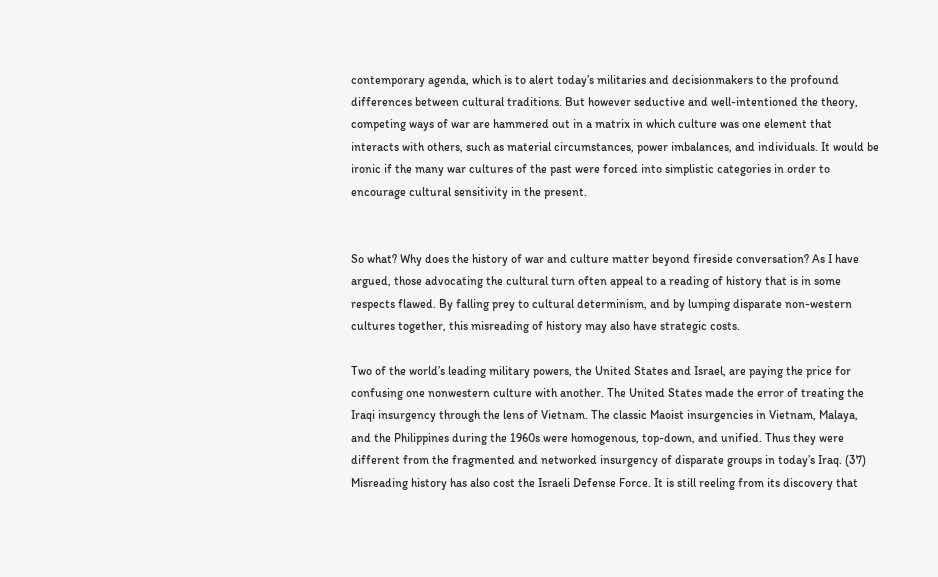contemporary agenda, which is to alert today’s militaries and decisionmakers to the profound differences between cultural traditions. But however seductive and well-intentioned the theory, competing ways of war are hammered out in a matrix in which culture was one element that interacts with others, such as material circumstances, power imbalances, and individuals. It would be ironic if the many war cultures of the past were forced into simplistic categories in order to encourage cultural sensitivity in the present.


So what? Why does the history of war and culture matter beyond fireside conversation? As I have argued, those advocating the cultural turn often appeal to a reading of history that is in some respects flawed. By falling prey to cultural determinism, and by lumping disparate non-western cultures together, this misreading of history may also have strategic costs.

Two of the world’s leading military powers, the United States and Israel, are paying the price for confusing one nonwestern culture with another. The United States made the error of treating the Iraqi insurgency through the lens of Vietnam. The classic Maoist insurgencies in Vietnam, Malaya, and the Philippines during the 1960s were homogenous, top-down, and unified. Thus they were different from the fragmented and networked insurgency of disparate groups in today’s Iraq. (37) Misreading history has also cost the Israeli Defense Force. It is still reeling from its discovery that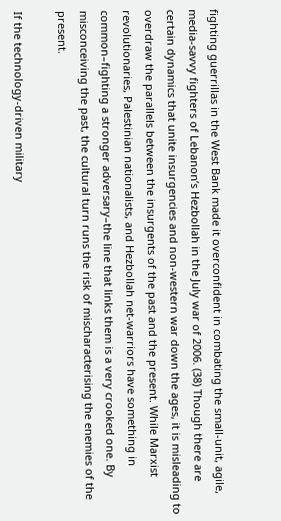fighting guerrillas in the West Bank made it overconfident in combating the small-unit, agile, media-savvy fighters of Lebanon’s Hezbollah in the July war of 2006. (38) Though there are certain dynamics that unite insurgencies and non-western war down the ages, it is misleading to overdraw the parallels between the insurgents of the past and the present. While Marxist revolutionaries, Palestinian nationalists, and Hezbollah net-warriors have something in common–fighting a stronger adversary–the line that links them is a very crooked one. By misconceiving the past, the cultural turn runs the risk of mischaracterising the enemies of the present.

If the technology-driven military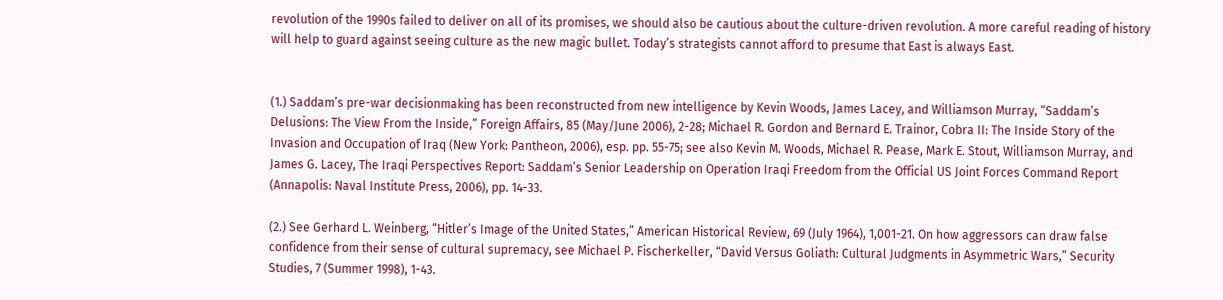revolution of the 1990s failed to deliver on all of its promises, we should also be cautious about the culture-driven revolution. A more careful reading of history will help to guard against seeing culture as the new magic bullet. Today’s strategists cannot afford to presume that East is always East.


(1.) Saddam’s pre-war decisionmaking has been reconstructed from new intelligence by Kevin Woods, James Lacey, and Williamson Murray, “Saddam’s Delusions: The View From the Inside,” Foreign Affairs, 85 (May/June 2006), 2-28; Michael R. Gordon and Bernard E. Trainor, Cobra II: The Inside Story of the Invasion and Occupation of Iraq (New York: Pantheon, 2006), esp. pp. 55-75; see also Kevin M. Woods, Michael R. Pease, Mark E. Stout, Williamson Murray, and James G. Lacey, The Iraqi Perspectives Report: Saddam’s Senior Leadership on Operation Iraqi Freedom from the Official US Joint Forces Command Report (Annapolis: Naval Institute Press, 2006), pp. 14-33.

(2.) See Gerhard L. Weinberg, “Hitler’s Image of the United States,” American Historical Review, 69 (July 1964), 1,001-21. On how aggressors can draw false confidence from their sense of cultural supremacy, see Michael P. Fischerkeller, “David Versus Goliath: Cultural Judgments in Asymmetric Wars,” Security Studies, 7 (Summer 1998), 1-43.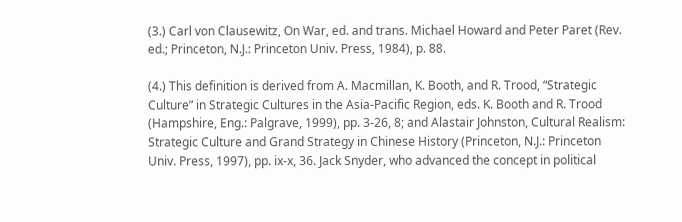(3.) Carl von Clausewitz, On War, ed. and trans. Michael Howard and Peter Paret (Rev. ed.; Princeton, N.J.: Princeton Univ. Press, 1984), p. 88.

(4.) This definition is derived from A. Macmillan, K. Booth, and R. Trood, “Strategic Culture” in Strategic Cultures in the Asia-Pacific Region, eds. K. Booth and R. Trood (Hampshire, Eng.: Palgrave, 1999), pp. 3-26, 8; and Alastair Johnston, Cultural Realism: Strategic Culture and Grand Strategy in Chinese History (Princeton, N.J.: Princeton Univ. Press, 1997), pp. ix-x, 36. Jack Snyder, who advanced the concept in political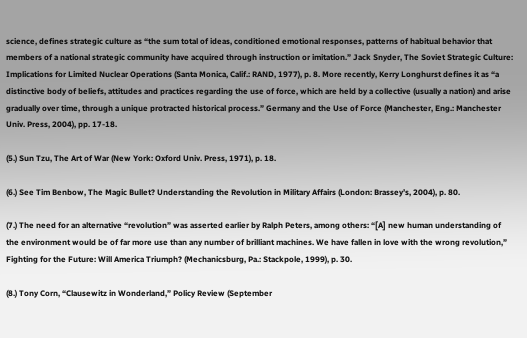science, defines strategic culture as “the sum total of ideas, conditioned emotional responses, patterns of habitual behavior that members of a national strategic community have acquired through instruction or imitation.” Jack Snyder, The Soviet Strategic Culture: Implications for Limited Nuclear Operations (Santa Monica, Calif.: RAND, 1977), p. 8. More recently, Kerry Longhurst defines it as “a distinctive body of beliefs, attitudes and practices regarding the use of force, which are held by a collective (usually a nation) and arise gradually over time, through a unique protracted historical process.” Germany and the Use of Force (Manchester, Eng.: Manchester Univ. Press, 2004), pp. 17-18.

(5.) Sun Tzu, The Art of War (New York: Oxford Univ. Press, 1971), p. 18.

(6.) See Tim Benbow, The Magic Bullet? Understanding the Revolution in Military Affairs (London: Brassey’s, 2004), p. 80.

(7.) The need for an alternative “revolution” was asserted earlier by Ralph Peters, among others: “[A] new human understanding of the environment would be of far more use than any number of brilliant machines. We have fallen in love with the wrong revolution,” Fighting for the Future: Will America Triumph? (Mechanicsburg, Pa.: Stackpole, 1999), p. 30.

(8.) Tony Corn, “Clausewitz in Wonderland,” Policy Review (September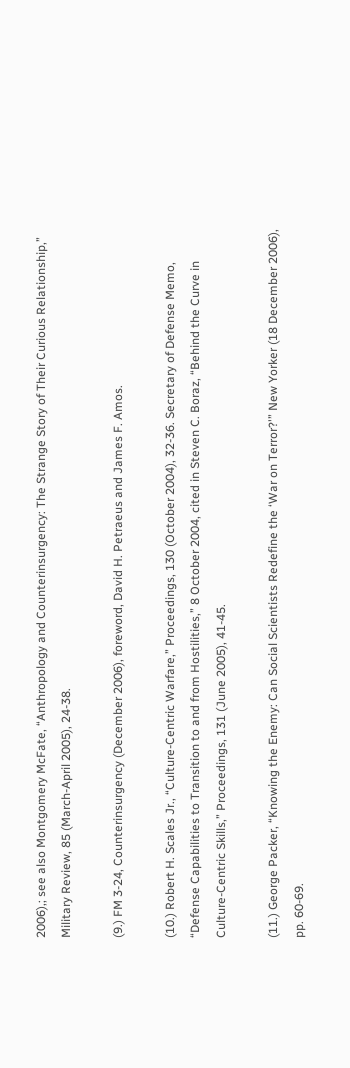2006),; see also Montgomery McFate, “Anthropology and Counterinsurgency: The Strange Story of Their Curious Relationship,” Military Review, 85 (March-April 2005), 24-38.

(9.) FM 3-24, Counterinsurgency (December 2006), foreword, David H. Petraeus and James F. Amos.

(10.) Robert H. Scales Jr., “Culture-Centric Warfare,” Proceedings, 130 (October 2004), 32-36. Secretary of Defense Memo, “Defense Capabilities to Transition to and from Hostilities,” 8 October 2004, cited in Steven C. Boraz, “Behind the Curve in Culture-Centric Skills,” Proceedings, 131 (June 2005), 41-45.

(11.) George Packer, “Knowing the Enemy: Can Social Scientists Redefine the ‘War on Terror?'” New Yorker (18 December 2006), pp. 60-69.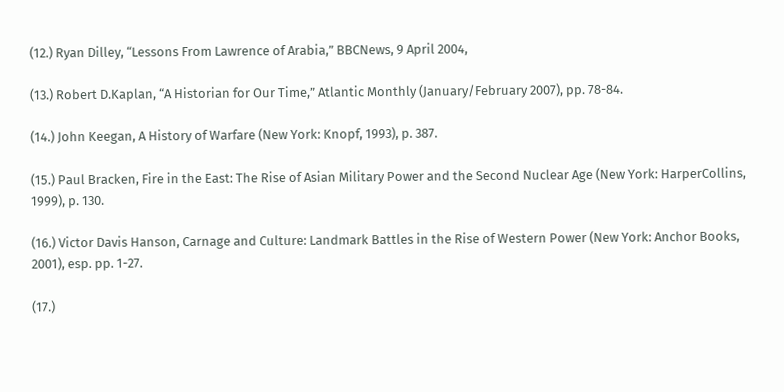(12.) Ryan Dilley, “Lessons From Lawrence of Arabia,” BBCNews, 9 April 2004,

(13.) Robert D.Kaplan, “A Historian for Our Time,” Atlantic Monthly (January/February 2007), pp. 78-84.

(14.) John Keegan, A History of Warfare (New York: Knopf, 1993), p. 387.

(15.) Paul Bracken, Fire in the East: The Rise of Asian Military Power and the Second Nuclear Age (New York: HarperCollins, 1999), p. 130.

(16.) Victor Davis Hanson, Carnage and Culture: Landmark Battles in the Rise of Western Power (New York: Anchor Books, 2001), esp. pp. 1-27.

(17.)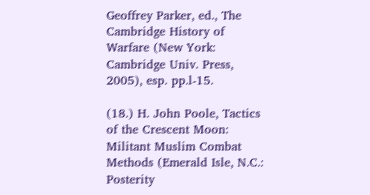Geoffrey Parker, ed., The Cambridge History of Warfare (New York: Cambridge Univ. Press, 2005), esp. pp.l-15.

(18.) H. John Poole, Tactics of the Crescent Moon: Militant Muslim Combat Methods (Emerald Isle, N.C.: Posterity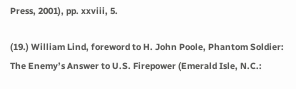Press, 2001), pp. xxviii, 5.

(19.) William Lind, foreword to H. John Poole, Phantom Soldier: The Enemy’s Answer to U.S. Firepower (Emerald Isle, N.C.: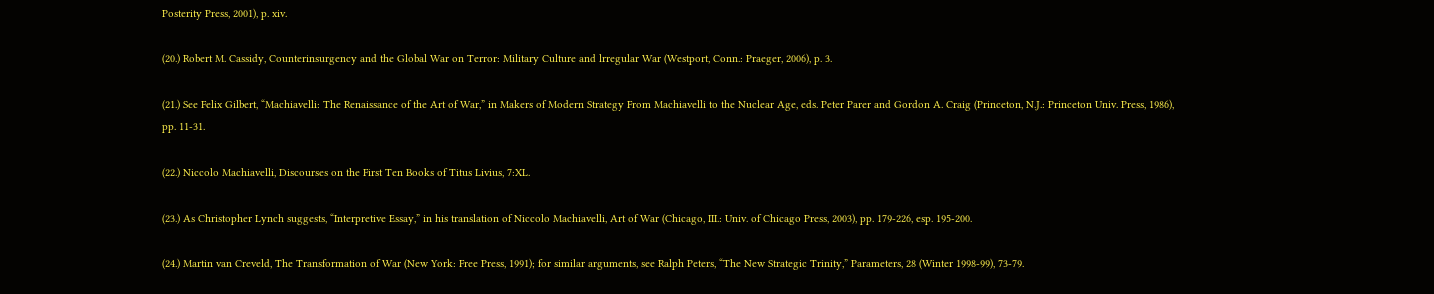Posterity Press, 2001), p. xiv.

(20.) Robert M. Cassidy, Counterinsurgency and the Global War on Terror: Military Culture and lrregular War (Westport, Conn.: Praeger, 2006), p. 3.

(21.) See Felix Gilbert, “Machiavelli: The Renaissance of the Art of War,” in Makers of Modern Strategy From Machiavelli to the Nuclear Age, eds. Peter Parer and Gordon A. Craig (Princeton, N.J.: Princeton Univ. Press, 1986), pp. 11-31.

(22.) Niccolo Machiavelli, Discourses on the First Ten Books of Titus Livius, 7:XL.

(23.) As Christopher Lynch suggests, “Interpretive Essay,” in his translation of Niccolo Machiavelli, Art of War (Chicago, III.: Univ. of Chicago Press, 2003), pp. 179-226, esp. 195-200.

(24.) Martin van Creveld, The Transformation of War (New York: Free Press, 1991); for similar arguments, see Ralph Peters, “The New Strategic Trinity,” Parameters, 28 (Winter 1998-99), 73-79.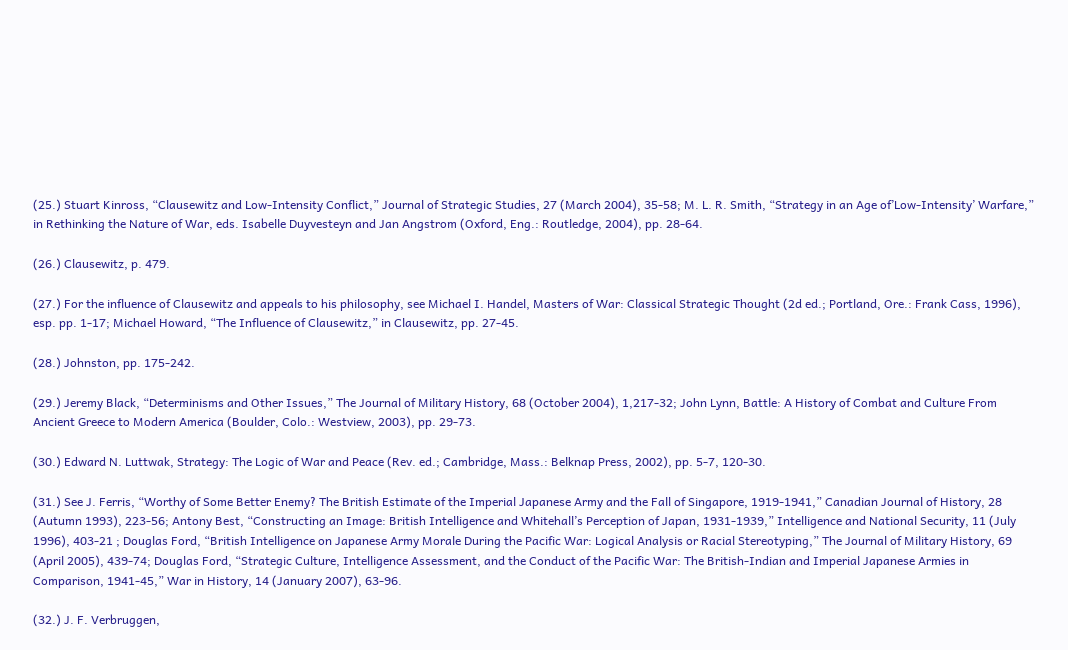(25.) Stuart Kinross, “Clausewitz and Low-Intensity Conflict,” Journal of Strategic Studies, 27 (March 2004), 35-58; M. L. R. Smith, “Strategy in an Age of’Low-Intensity’ Warfare,” in Rethinking the Nature of War, eds. Isabelle Duyvesteyn and Jan Angstrom (Oxford, Eng.: Routledge, 2004), pp. 28-64.

(26.) Clausewitz, p. 479.

(27.) For the influence of Clausewitz and appeals to his philosophy, see Michael I. Handel, Masters of War: Classical Strategic Thought (2d ed.; Portland, Ore.: Frank Cass, 1996), esp. pp. 1-17; Michael Howard, “The Influence of Clausewitz,” in Clausewitz, pp. 27-45.

(28.) Johnston, pp. 175-242.

(29.) Jeremy Black, “Determinisms and Other Issues,” The Journal of Military History, 68 (October 2004), 1,217-32; John Lynn, Battle: A History of Combat and Culture From Ancient Greece to Modern America (Boulder, Colo.: Westview, 2003), pp. 29-73.

(30.) Edward N. Luttwak, Strategy: The Logic of War and Peace (Rev. ed.; Cambridge, Mass.: Belknap Press, 2002), pp. 5-7, 120-30.

(31.) See J. Ferris, “Worthy of Some Better Enemy? The British Estimate of the Imperial Japanese Army and the Fall of Singapore, 1919-1941,” Canadian Journal of History, 28 (Autumn 1993), 223-56; Antony Best, “Constructing an Image: British Intelligence and Whitehall’s Perception of Japan, 1931-1939,” Intelligence and National Security, 11 (July 1996), 403-21 ; Douglas Ford, “British Intelligence on Japanese Army Morale During the Pacific War: Logical Analysis or Racial Stereotyping,” The Journal of Military History, 69 (April 2005), 439-74; Douglas Ford, “Strategic Culture, Intelligence Assessment, and the Conduct of the Pacific War: The British-Indian and Imperial Japanese Armies in Comparison, 1941-45,” War in History, 14 (January 2007), 63-96.

(32.) J. F. Verbruggen,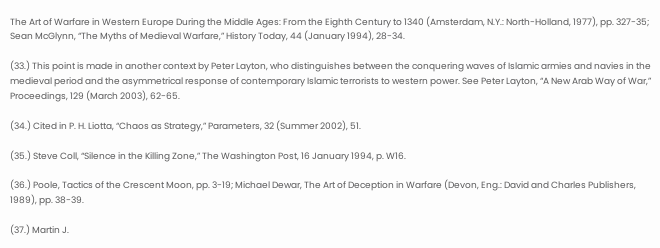The Art of Warfare in Western Europe During the Middle Ages: From the Eighth Century to 1340 (Amsterdam, N.Y.: North-Holland, 1977), pp. 327-35; Sean McGlynn, “The Myths of Medieval Warfare,” History Today, 44 (January 1994), 28-34.

(33.) This point is made in another context by Peter Layton, who distinguishes between the conquering waves of Islamic armies and navies in the medieval period and the asymmetrical response of contemporary Islamic terrorists to western power. See Peter Layton, “A New Arab Way of War,” Proceedings, 129 (March 2003), 62-65.

(34.) Cited in P. H. Liotta, “Chaos as Strategy,” Parameters, 32 (Summer 2002), 51.

(35.) Steve Coll, “Silence in the Killing Zone,” The Washington Post, 16 January 1994, p. W16.

(36.) Poole, Tactics of the Crescent Moon, pp. 3-19; Michael Dewar, The Art of Deception in Warfare (Devon, Eng.: David and Charles Publishers, 1989), pp. 38-39.

(37.) Martin J.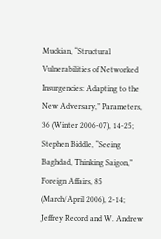Muckian, “Structural Vulnerabilities of Networked Insurgencies: Adapting to the New Adversary,” Parameters, 36 (Winter 2006-07), 14-25; Stephen Biddle, “Seeing Baghdad, Thinking Saigon,” Foreign Affairs, 85 (March/April 2006), 2-14; Jeffrey Record and W. Andrew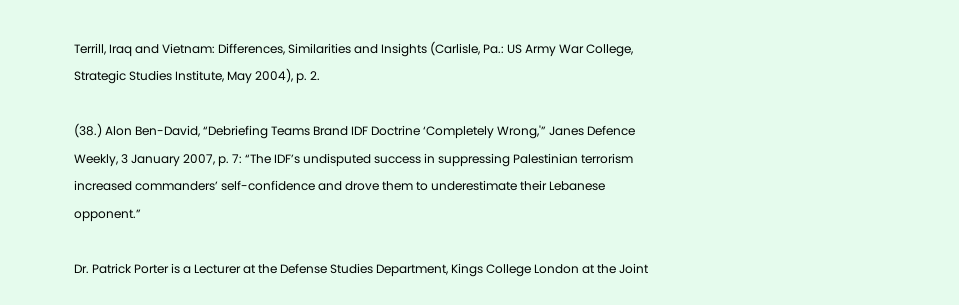Terrill, Iraq and Vietnam: Differences, Similarities and Insights (Carlisle, Pa.: US Army War College, Strategic Studies Institute, May 2004), p. 2.

(38.) Alon Ben-David, “Debriefing Teams Brand IDF Doctrine ‘Completely Wrong,'” Janes Defence Weekly, 3 January 2007, p. 7: “The IDF’s undisputed success in suppressing Palestinian terrorism increased commanders’ self-confidence and drove them to underestimate their Lebanese opponent.”

Dr. Patrick Porter is a Lecturer at the Defense Studies Department, Kings College London at the Joint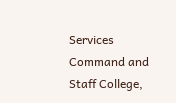Services Command and Staff College,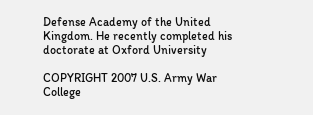Defense Academy of the United Kingdom. He recently completed his doctorate at Oxford University

COPYRIGHT 2007 U.S. Army War College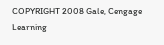COPYRIGHT 2008 Gale, Cengage Learning